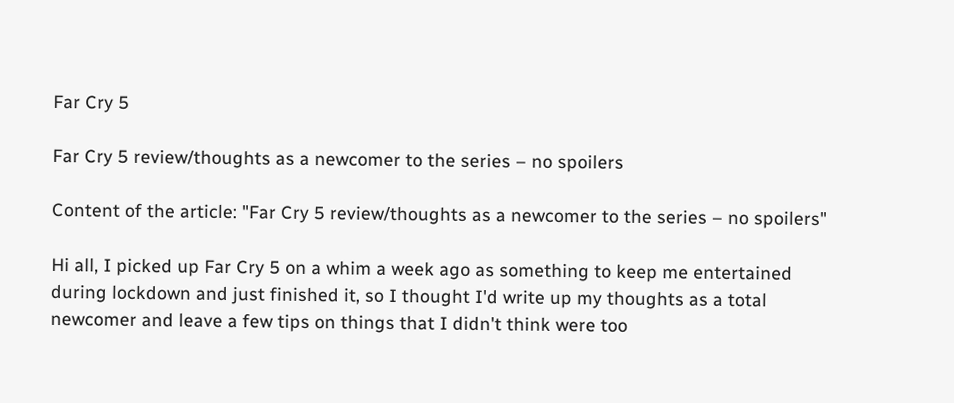Far Cry 5

Far Cry 5 review/thoughts as a newcomer to the series – no spoilers

Content of the article: "Far Cry 5 review/thoughts as a newcomer to the series – no spoilers"

Hi all, I picked up Far Cry 5 on a whim a week ago as something to keep me entertained during lockdown and just finished it, so I thought I'd write up my thoughts as a total newcomer and leave a few tips on things that I didn't think were too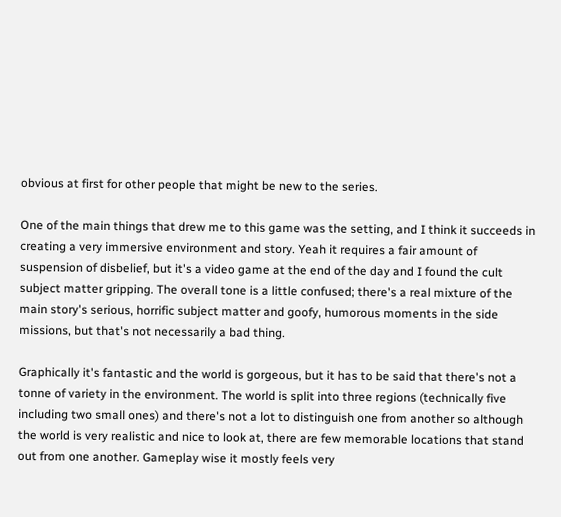obvious at first for other people that might be new to the series.

One of the main things that drew me to this game was the setting, and I think it succeeds in creating a very immersive environment and story. Yeah it requires a fair amount of suspension of disbelief, but it's a video game at the end of the day and I found the cult subject matter gripping. The overall tone is a little confused; there's a real mixture of the main story's serious, horrific subject matter and goofy, humorous moments in the side missions, but that's not necessarily a bad thing.

Graphically it's fantastic and the world is gorgeous, but it has to be said that there's not a tonne of variety in the environment. The world is split into three regions (technically five including two small ones) and there's not a lot to distinguish one from another so although the world is very realistic and nice to look at, there are few memorable locations that stand out from one another. Gameplay wise it mostly feels very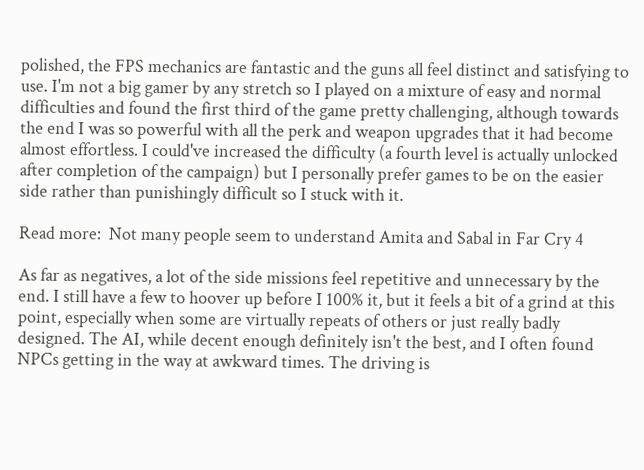polished, the FPS mechanics are fantastic and the guns all feel distinct and satisfying to use. I'm not a big gamer by any stretch so I played on a mixture of easy and normal difficulties and found the first third of the game pretty challenging, although towards the end I was so powerful with all the perk and weapon upgrades that it had become almost effortless. I could've increased the difficulty (a fourth level is actually unlocked after completion of the campaign) but I personally prefer games to be on the easier side rather than punishingly difficult so I stuck with it.

Read more:  Not many people seem to understand Amita and Sabal in Far Cry 4

As far as negatives, a lot of the side missions feel repetitive and unnecessary by the end. I still have a few to hoover up before I 100% it, but it feels a bit of a grind at this point, especially when some are virtually repeats of others or just really badly designed. The AI, while decent enough definitely isn't the best, and I often found NPCs getting in the way at awkward times. The driving is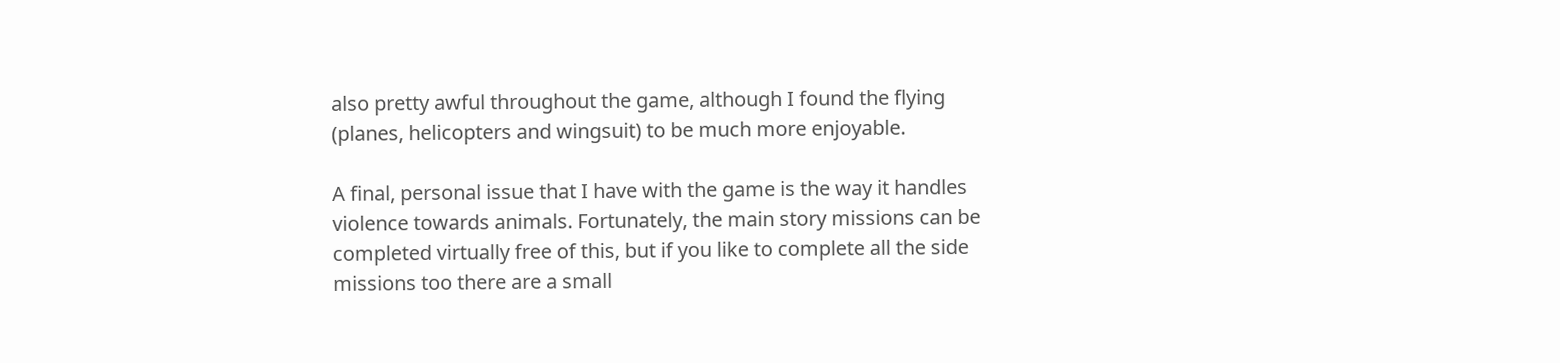also pretty awful throughout the game, although I found the flying (planes, helicopters and wingsuit) to be much more enjoyable.

A final, personal issue that I have with the game is the way it handles violence towards animals. Fortunately, the main story missions can be completed virtually free of this, but if you like to complete all the side missions too there are a small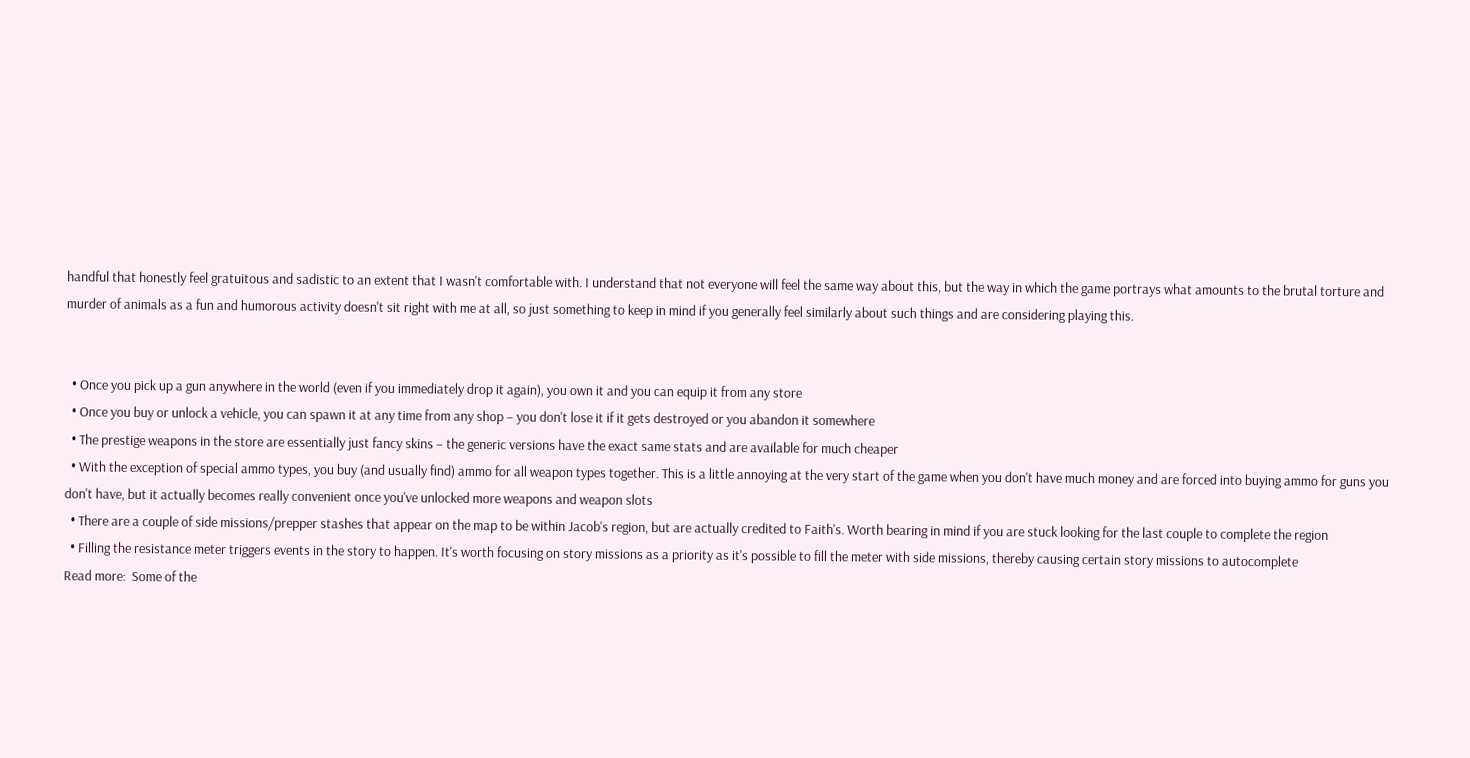handful that honestly feel gratuitous and sadistic to an extent that I wasn't comfortable with. I understand that not everyone will feel the same way about this, but the way in which the game portrays what amounts to the brutal torture and murder of animals as a fun and humorous activity doesn't sit right with me at all, so just something to keep in mind if you generally feel similarly about such things and are considering playing this.


  • Once you pick up a gun anywhere in the world (even if you immediately drop it again), you own it and you can equip it from any store
  • Once you buy or unlock a vehicle, you can spawn it at any time from any shop – you don't lose it if it gets destroyed or you abandon it somewhere
  • The prestige weapons in the store are essentially just fancy skins – the generic versions have the exact same stats and are available for much cheaper
  • With the exception of special ammo types, you buy (and usually find) ammo for all weapon types together. This is a little annoying at the very start of the game when you don't have much money and are forced into buying ammo for guns you don't have, but it actually becomes really convenient once you've unlocked more weapons and weapon slots
  • There are a couple of side missions/prepper stashes that appear on the map to be within Jacob's region, but are actually credited to Faith's. Worth bearing in mind if you are stuck looking for the last couple to complete the region
  • Filling the resistance meter triggers events in the story to happen. It's worth focusing on story missions as a priority as it's possible to fill the meter with side missions, thereby causing certain story missions to autocomplete
Read more:  Some of the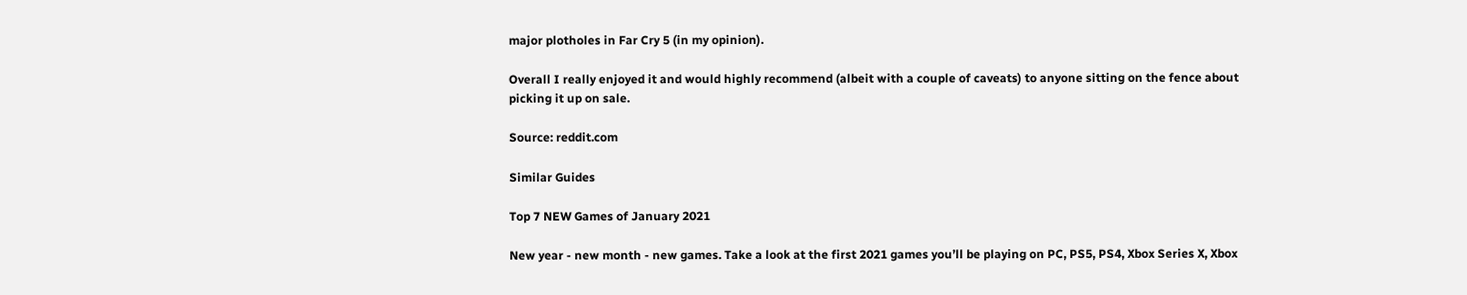major plotholes in Far Cry 5 (in my opinion).

Overall I really enjoyed it and would highly recommend (albeit with a couple of caveats) to anyone sitting on the fence about picking it up on sale.

Source: reddit.com

Similar Guides

Top 7 NEW Games of January 2021

New year - new month - new games. Take a look at the first 2021 games you’ll be playing on PC, PS5, PS4, Xbox Series X, Xbox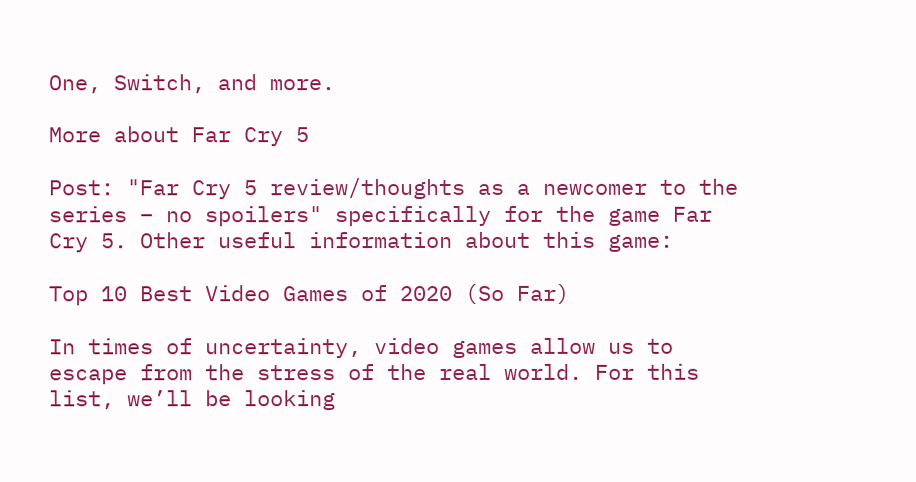One, Switch, and more.

More about Far Cry 5

Post: "Far Cry 5 review/thoughts as a newcomer to the series – no spoilers" specifically for the game Far Cry 5. Other useful information about this game:

Top 10 Best Video Games of 2020 (So Far)

In times of uncertainty, video games allow us to escape from the stress of the real world. For this list, we’ll be looking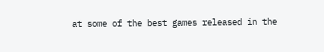at some of the best games released in the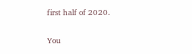first half of 2020.

You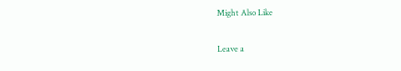Might Also Like

Leave a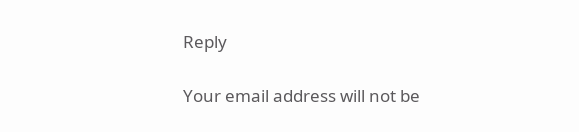Reply

Your email address will not be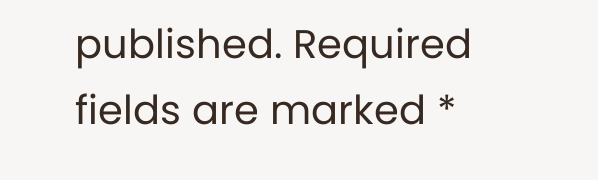published. Required fields are marked *